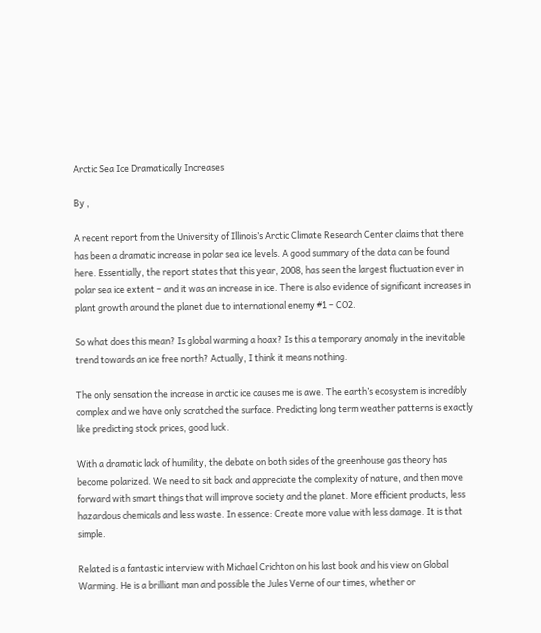Arctic Sea Ice Dramatically Increases

By ,

A recent report from the University of Illinois’s Arctic Climate Research Center claims that there has been a dramatic increase in polar sea ice levels. A good summary of the data can be found here. Essentially, the report states that this year, 2008, has seen the largest fluctuation ever in polar sea ice extent – and it was an increase in ice. There is also evidence of significant increases in plant growth around the planet due to international enemy #1 – CO2.

So what does this mean? Is global warming a hoax? Is this a temporary anomaly in the inevitable trend towards an ice free north? Actually, I think it means nothing.

The only sensation the increase in arctic ice causes me is awe. The earth’s ecosystem is incredibly complex and we have only scratched the surface. Predicting long term weather patterns is exactly like predicting stock prices, good luck.

With a dramatic lack of humility, the debate on both sides of the greenhouse gas theory has become polarized. We need to sit back and appreciate the complexity of nature, and then move forward with smart things that will improve society and the planet. More efficient products, less hazardous chemicals and less waste. In essence: Create more value with less damage. It is that simple.

Related is a fantastic interview with Michael Crichton on his last book and his view on Global Warming. He is a brilliant man and possible the Jules Verne of our times, whether or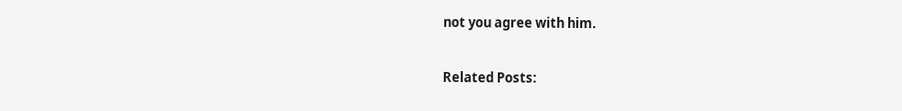not you agree with him.

Related Posts: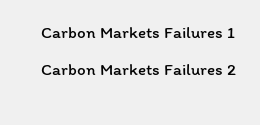Carbon Markets Failures 1

Carbon Markets Failures 2